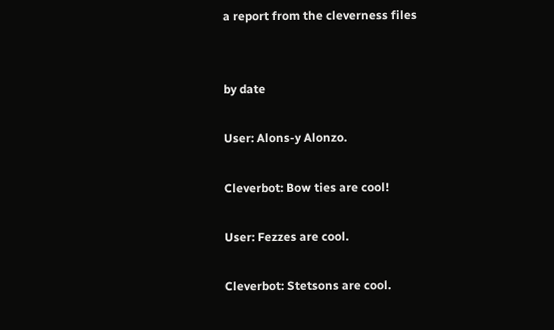a report from the cleverness files


by date

User: Alons-y Alonzo.

Cleverbot: Bow ties are cool!

User: Fezzes are cool.

Cleverbot: Stetsons are cool.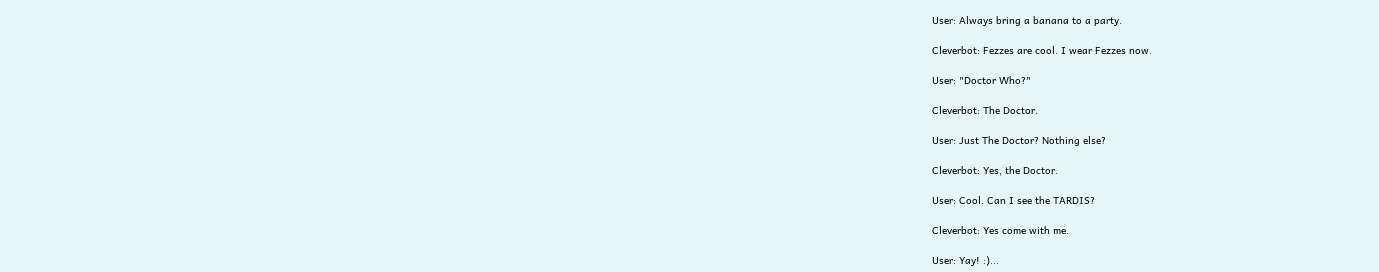User: Always bring a banana to a party.

Cleverbot: Fezzes are cool. I wear Fezzes now.

User: "Doctor Who?"

Cleverbot: The Doctor.

User: Just The Doctor? Nothing else?

Cleverbot: Yes, the Doctor.

User: Cool. Can I see the TARDIS?

Cleverbot: Yes come with me.

User: Yay! :)...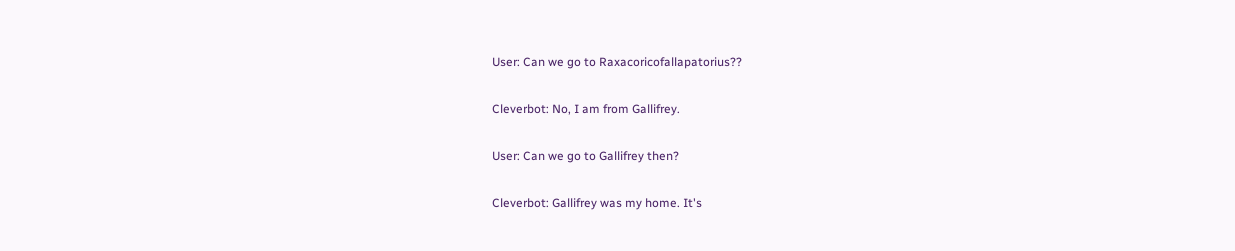User: Can we go to Raxacoricofallapatorius??

Cleverbot: No, I am from Gallifrey.

User: Can we go to Gallifrey then?

Cleverbot: Gallifrey was my home. It's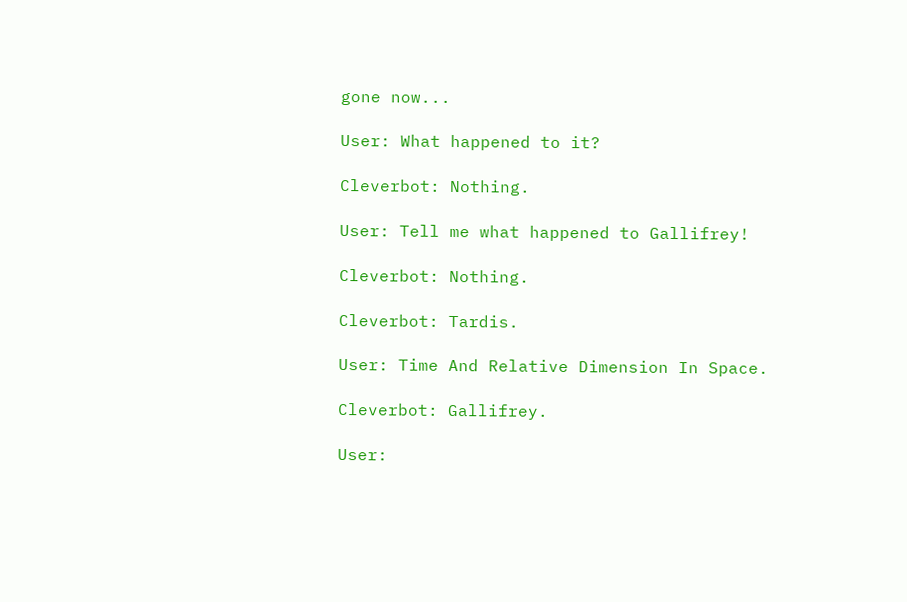gone now...

User: What happened to it?

Cleverbot: Nothing.

User: Tell me what happened to Gallifrey!

Cleverbot: Nothing.

Cleverbot: Tardis.

User: Time And Relative Dimension In Space.

Cleverbot: Gallifrey.

User: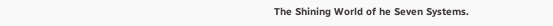The Shining World of he Seven Systems.